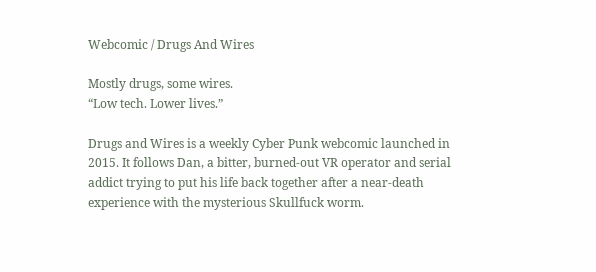Webcomic / Drugs And Wires

Mostly drugs, some wires.
“Low tech. Lower lives.”

Drugs and Wires is a weekly Cyber Punk webcomic launched in 2015. It follows Dan, a bitter, burned-out VR operator and serial addict trying to put his life back together after a near-death experience with the mysterious Skullfuck worm.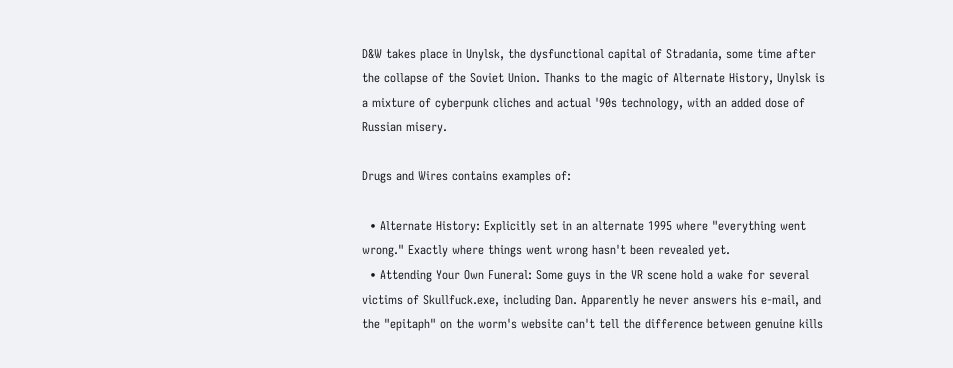D&W takes place in Unylsk, the dysfunctional capital of Stradania, some time after the collapse of the Soviet Union. Thanks to the magic of Alternate History, Unylsk is a mixture of cyberpunk cliches and actual '90s technology, with an added dose of Russian misery.

Drugs and Wires contains examples of:

  • Alternate History: Explicitly set in an alternate 1995 where "everything went wrong." Exactly where things went wrong hasn't been revealed yet.
  • Attending Your Own Funeral: Some guys in the VR scene hold a wake for several victims of Skullfuck.exe, including Dan. Apparently he never answers his e-mail, and the "epitaph" on the worm's website can't tell the difference between genuine kills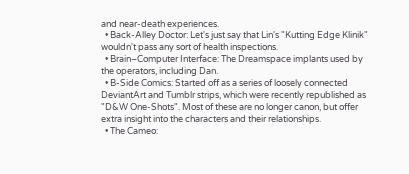and near-death experiences.
  • Back-Alley Doctor: Let's just say that Lin's "Kutting Edge Klinik" wouldn't pass any sort of health inspections.
  • Brain–Computer Interface: The Dreamspace implants used by the operators, including Dan.
  • B-Side Comics: Started off as a series of loosely connected DeviantArt and Tumblr strips, which were recently republished as "D&W One-Shots". Most of these are no longer canon, but offer extra insight into the characters and their relationships.
  • The Cameo: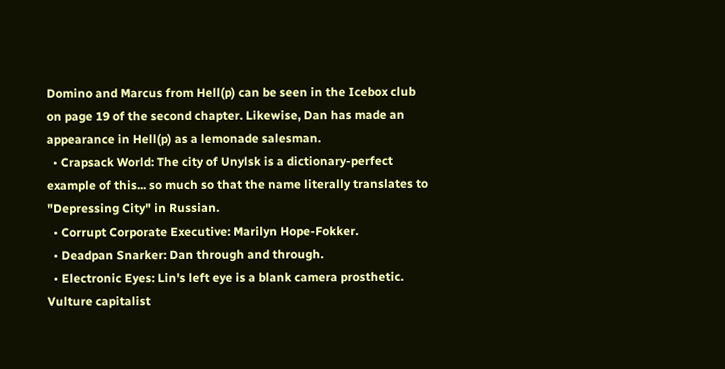Domino and Marcus from Hell(p) can be seen in the Icebox club on page 19 of the second chapter. Likewise, Dan has made an appearance in Hell(p) as a lemonade salesman.
  • Crapsack World: The city of Unylsk is a dictionary-perfect example of this... so much so that the name literally translates to "Depressing City" in Russian.
  • Corrupt Corporate Executive: Marilyn Hope-Fokker.
  • Deadpan Snarker: Dan through and through.
  • Electronic Eyes: Lin's left eye is a blank camera prosthetic. Vulture capitalist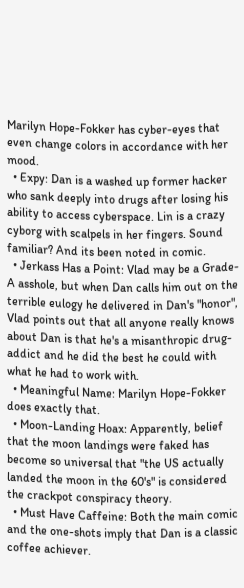Marilyn Hope-Fokker has cyber-eyes that even change colors in accordance with her mood.
  • Expy: Dan is a washed up former hacker who sank deeply into drugs after losing his ability to access cyberspace. Lin is a crazy cyborg with scalpels in her fingers. Sound familiar? And its been noted in comic.
  • Jerkass Has a Point: Vlad may be a Grade-A asshole, but when Dan calls him out on the terrible eulogy he delivered in Dan's "honor", Vlad points out that all anyone really knows about Dan is that he's a misanthropic drug-addict and he did the best he could with what he had to work with.
  • Meaningful Name: Marilyn Hope-Fokker does exactly that.
  • Moon-Landing Hoax: Apparently, belief that the moon landings were faked has become so universal that "the US actually landed the moon in the 60's" is considered the crackpot conspiracy theory.
  • Must Have Caffeine: Both the main comic and the one-shots imply that Dan is a classic coffee achiever.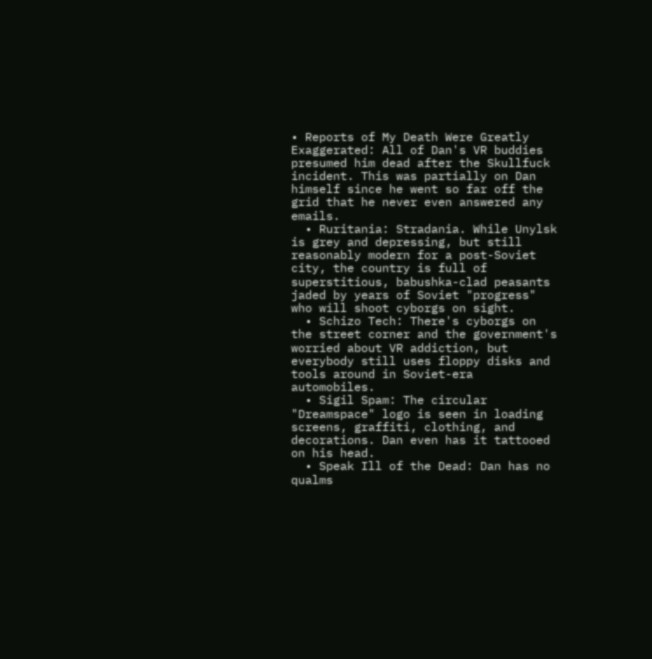• Reports of My Death Were Greatly Exaggerated: All of Dan's VR buddies presumed him dead after the Skullfuck incident. This was partially on Dan himself since he went so far off the grid that he never even answered any emails.
  • Ruritania: Stradania. While Unylsk is grey and depressing, but still reasonably modern for a post-Soviet city, the country is full of superstitious, babushka-clad peasants jaded by years of Soviet "progress" who will shoot cyborgs on sight.
  • Schizo Tech: There's cyborgs on the street corner and the government's worried about VR addiction, but everybody still uses floppy disks and tools around in Soviet-era automobiles.
  • Sigil Spam: The circular "Dreamspace" logo is seen in loading screens, graffiti, clothing, and decorations. Dan even has it tattooed on his head.
  • Speak Ill of the Dead: Dan has no qualms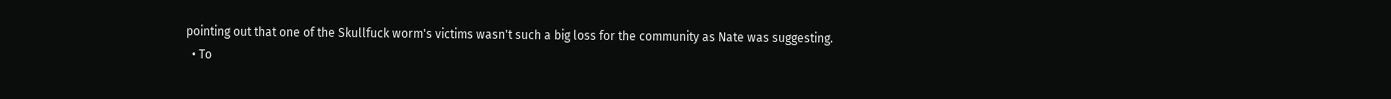pointing out that one of the Skullfuck worm's victims wasn't such a big loss for the community as Nate was suggesting.
  • To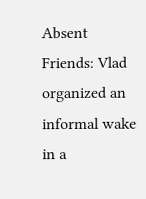Absent Friends: Vlad organized an informal wake in a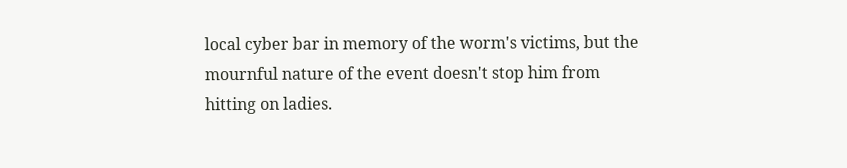local cyber bar in memory of the worm's victims, but the mournful nature of the event doesn't stop him from hitting on ladies.